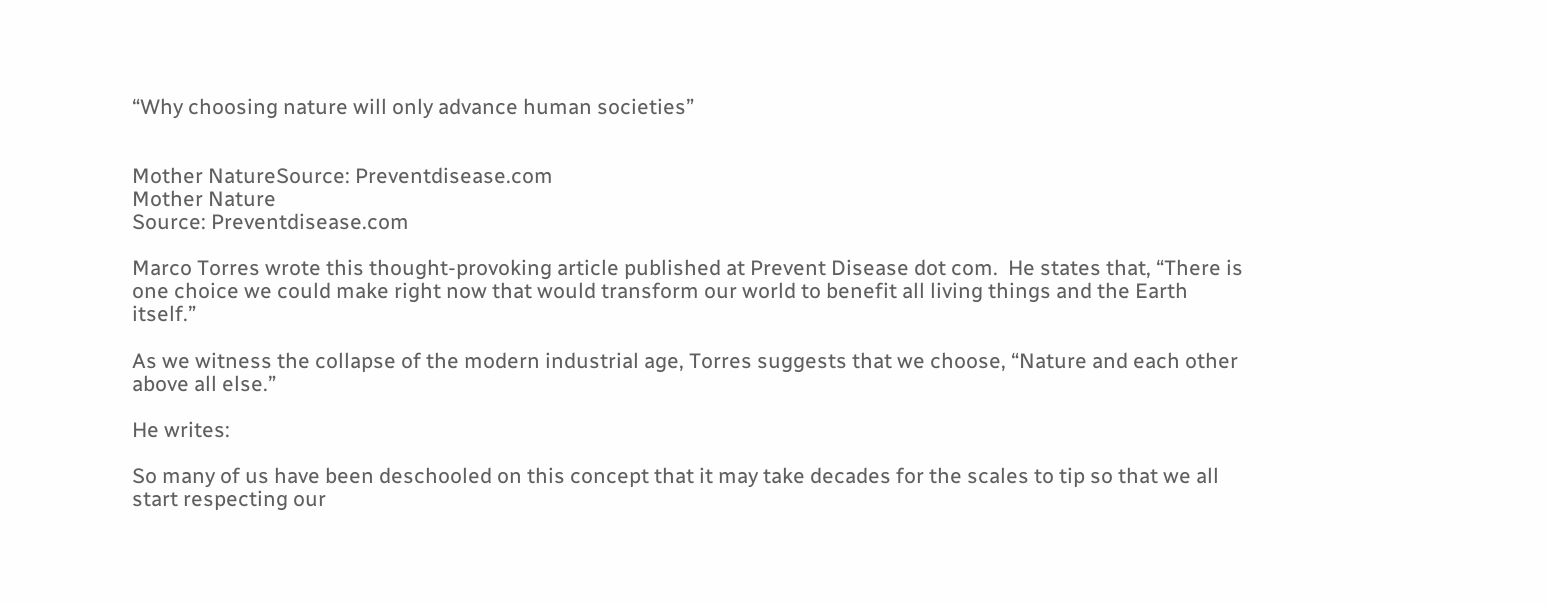“Why choosing nature will only advance human societies”


Mother NatureSource: Preventdisease.com
Mother Nature
Source: Preventdisease.com

Marco Torres wrote this thought-provoking article published at Prevent Disease dot com.  He states that, “There is one choice we could make right now that would transform our world to benefit all living things and the Earth itself.”

As we witness the collapse of the modern industrial age, Torres suggests that we choose, “Nature and each other above all else.”

He writes:

So many of us have been deschooled on this concept that it may take decades for the scales to tip so that we all start respecting our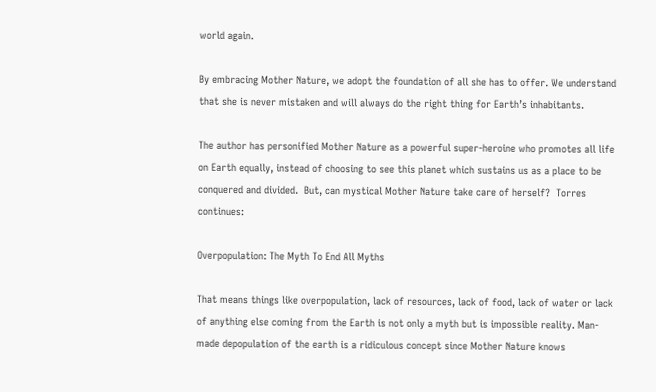world again.

By embracing Mother Nature, we adopt the foundation of all she has to offer. We understand that she is never mistaken and will always do the right thing for Earth’s inhabitants.

The author has personified Mother Nature as a powerful super-heroine who promotes all life on Earth equally, instead of choosing to see this planet which sustains us as a place to be conquered and divided.  But, can mystical Mother Nature take care of herself?  Torres continues:

Overpopulation: The Myth To End All Myths

That means things like overpopulation, lack of resources, lack of food, lack of water or lack of anything else coming from the Earth is not only a myth but is impossible reality. Man-made depopulation of the earth is a ridiculous concept since Mother Nature knows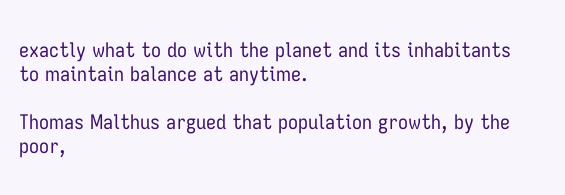exactly what to do with the planet and its inhabitants to maintain balance at anytime.

Thomas Malthus argued that population growth, by the poor,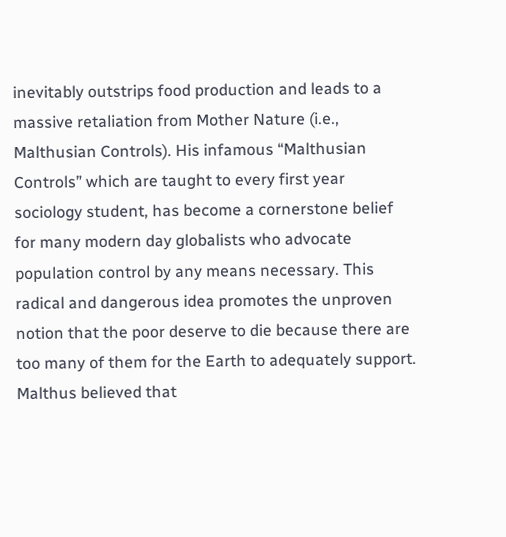inevitably outstrips food production and leads to a massive retaliation from Mother Nature (i.e., Malthusian Controls). His infamous “Malthusian Controls” which are taught to every first year sociology student, has become a cornerstone belief for many modern day globalists who advocate population control by any means necessary. This radical and dangerous idea promotes the unproven notion that the poor deserve to die because there are too many of them for the Earth to adequately support. Malthus believed that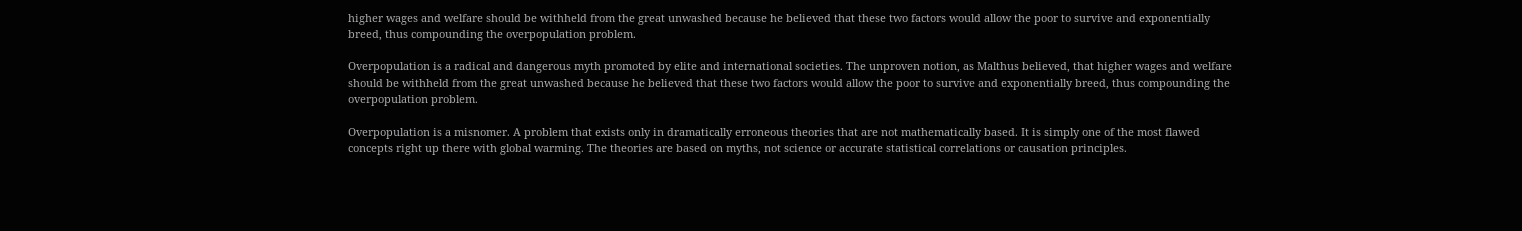higher wages and welfare should be withheld from the great unwashed because he believed that these two factors would allow the poor to survive and exponentially breed, thus compounding the overpopulation problem.

Overpopulation is a radical and dangerous myth promoted by elite and international societies. The unproven notion, as Malthus believed, that higher wages and welfare should be withheld from the great unwashed because he believed that these two factors would allow the poor to survive and exponentially breed, thus compounding the overpopulation problem.

Overpopulation is a misnomer. A problem that exists only in dramatically erroneous theories that are not mathematically based. It is simply one of the most flawed concepts right up there with global warming. The theories are based on myths, not science or accurate statistical correlations or causation principles.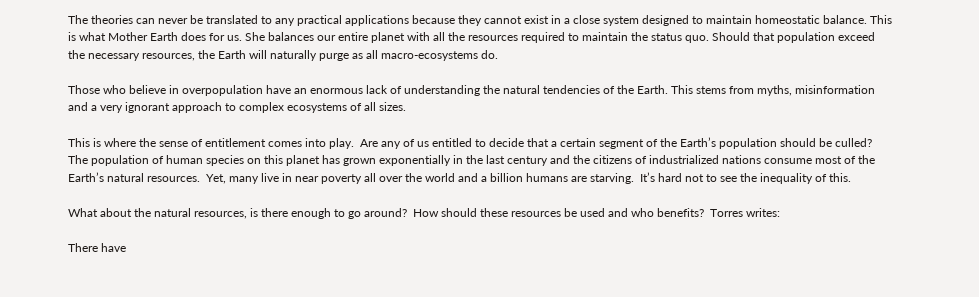The theories can never be translated to any practical applications because they cannot exist in a close system designed to maintain homeostatic balance. This is what Mother Earth does for us. She balances our entire planet with all the resources required to maintain the status quo. Should that population exceed the necessary resources, the Earth will naturally purge as all macro-ecosystems do.

Those who believe in overpopulation have an enormous lack of understanding the natural tendencies of the Earth. This stems from myths, misinformation and a very ignorant approach to complex ecosystems of all sizes.

This is where the sense of entitlement comes into play.  Are any of us entitled to decide that a certain segment of the Earth’s population should be culled?   The population of human species on this planet has grown exponentially in the last century and the citizens of industrialized nations consume most of the Earth’s natural resources.  Yet, many live in near poverty all over the world and a billion humans are starving.  It’s hard not to see the inequality of this.

What about the natural resources, is there enough to go around?  How should these resources be used and who benefits?  Torres writes:

There have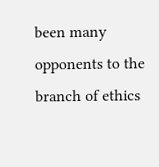been many opponents to the branch of ethics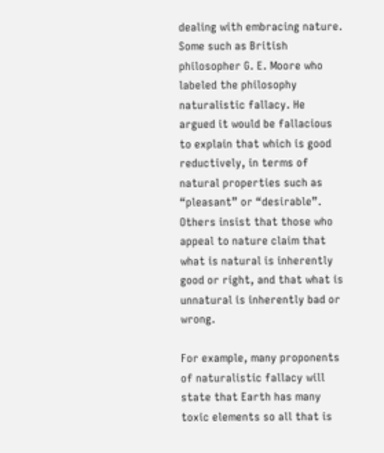dealing with embracing nature. Some such as British philosopher G. E. Moore who labeled the philosophy naturalistic fallacy. He argued it would be fallacious to explain that which is good reductively, in terms of natural properties such as “pleasant” or “desirable”. Others insist that those who appeal to nature claim that what is natural is inherently good or right, and that what is unnatural is inherently bad or wrong.

For example, many proponents of naturalistic fallacy will state that Earth has many toxic elements so all that is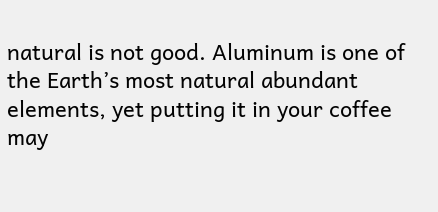natural is not good. Aluminum is one of the Earth’s most natural abundant elements, yet putting it in your coffee may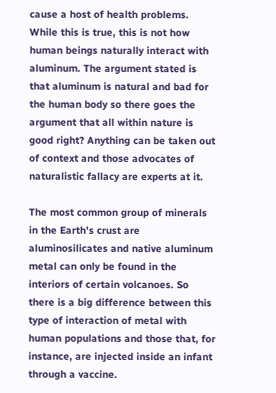cause a host of health problems. While this is true, this is not how human beings naturally interact with aluminum. The argument stated is that aluminum is natural and bad for the human body so there goes the argument that all within nature is good right? Anything can be taken out of context and those advocates of naturalistic fallacy are experts at it.

The most common group of minerals in the Earth’s crust are aluminosilicates and native aluminum metal can only be found in the interiors of certain volcanoes. So there is a big difference between this type of interaction of metal with human populations and those that, for instance, are injected inside an infant through a vaccine.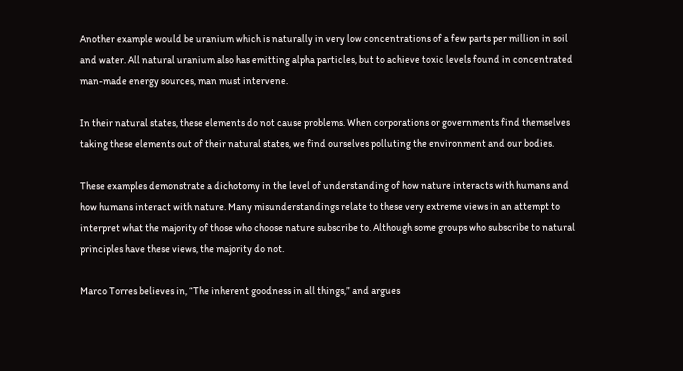Another example would be uranium which is naturally in very low concentrations of a few parts per million in soil and water. All natural uranium also has emitting alpha particles, but to achieve toxic levels found in concentrated man-made energy sources, man must intervene.

In their natural states, these elements do not cause problems. When corporations or governments find themselves taking these elements out of their natural states, we find ourselves polluting the environment and our bodies.

These examples demonstrate a dichotomy in the level of understanding of how nature interacts with humans and how humans interact with nature. Many misunderstandings relate to these very extreme views in an attempt to interpret what the majority of those who choose nature subscribe to. Although some groups who subscribe to natural principles have these views, the majority do not.

Marco Torres believes in, “The inherent goodness in all things,” and argues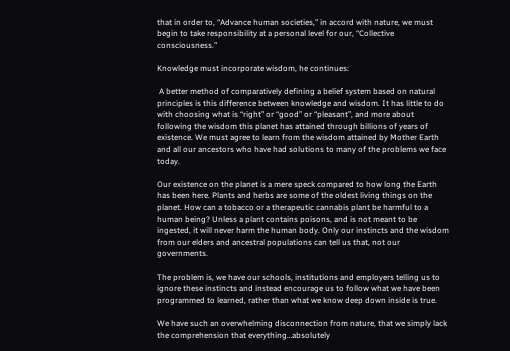that in order to, “Advance human societies,” in accord with nature, we must begin to take responsibility at a personal level for our, “Collective consciousness.”

Knowledge must incorporate wisdom, he continues:

 A better method of comparatively defining a belief system based on natural principles is this difference between knowledge and wisdom. It has little to do with choosing what is “right” or “good” or “pleasant”, and more about following the wisdom this planet has attained through billions of years of existence. We must agree to learn from the wisdom attained by Mother Earth and all our ancestors who have had solutions to many of the problems we face today.

Our existence on the planet is a mere speck compared to how long the Earth has been here. Plants and herbs are some of the oldest living things on the planet. How can a tobacco or a therapeutic cannabis plant be harmful to a human being? Unless a plant contains poisons, and is not meant to be ingested, it will never harm the human body. Only our instincts and the wisdom from our elders and ancestral populations can tell us that, not our governments.

The problem is, we have our schools, institutions and employers telling us to ignore these instincts and instead encourage us to follow what we have been programmed to learned, rather than what we know deep down inside is true.

We have such an overwhelming disconnection from nature, that we simply lack the comprehension that everything…absolutely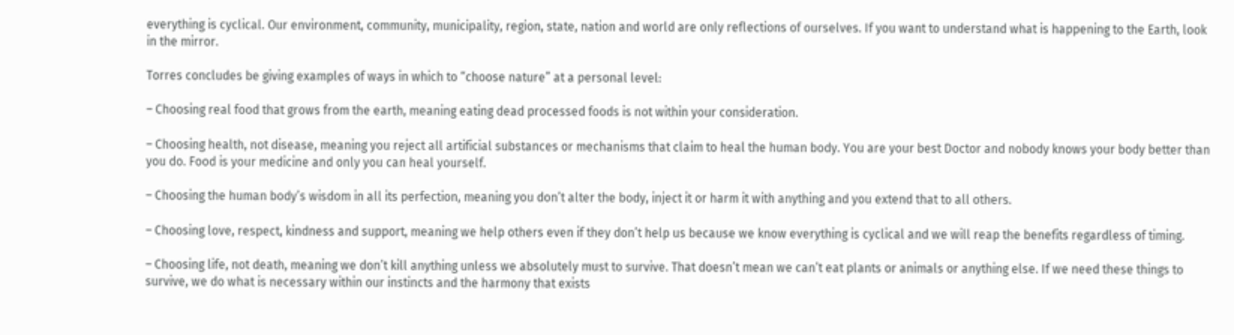everything is cyclical. Our environment, community, municipality, region, state, nation and world are only reflections of ourselves. If you want to understand what is happening to the Earth, look in the mirror.

Torres concludes be giving examples of ways in which to “choose nature” at a personal level:

– Choosing real food that grows from the earth, meaning eating dead processed foods is not within your consideration.

– Choosing health, not disease, meaning you reject all artificial substances or mechanisms that claim to heal the human body. You are your best Doctor and nobody knows your body better than you do. Food is your medicine and only you can heal yourself.

– Choosing the human body’s wisdom in all its perfection, meaning you don’t alter the body, inject it or harm it with anything and you extend that to all others.

– Choosing love, respect, kindness and support, meaning we help others even if they don’t help us because we know everything is cyclical and we will reap the benefits regardless of timing.

– Choosing life, not death, meaning we don’t kill anything unless we absolutely must to survive. That doesn’t mean we can’t eat plants or animals or anything else. If we need these things to survive, we do what is necessary within our instincts and the harmony that exists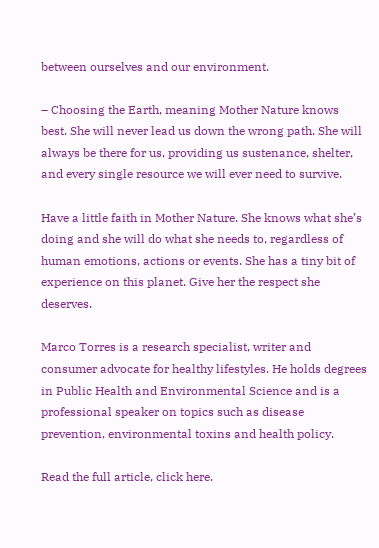between ourselves and our environment.

– Choosing the Earth, meaning Mother Nature knows best. She will never lead us down the wrong path. She will always be there for us, providing us sustenance, shelter, and every single resource we will ever need to survive.

Have a little faith in Mother Nature. She knows what she’s doing and she will do what she needs to, regardless of human emotions, actions or events. She has a tiny bit of experience on this planet. Give her the respect she deserves.

Marco Torres is a research specialist, writer and consumer advocate for healthy lifestyles. He holds degrees in Public Health and Environmental Science and is a professional speaker on topics such as disease prevention, environmental toxins and health policy.

Read the full article, click here.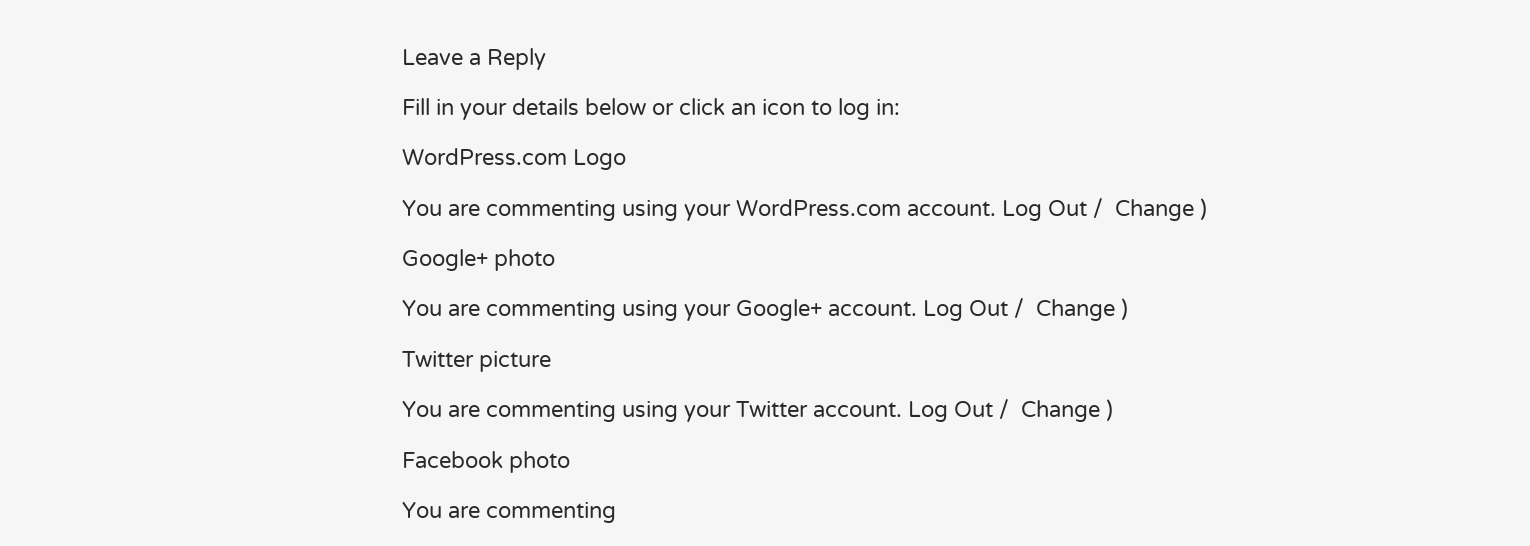Leave a Reply

Fill in your details below or click an icon to log in:

WordPress.com Logo

You are commenting using your WordPress.com account. Log Out /  Change )

Google+ photo

You are commenting using your Google+ account. Log Out /  Change )

Twitter picture

You are commenting using your Twitter account. Log Out /  Change )

Facebook photo

You are commenting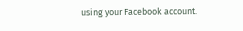using your Facebook account.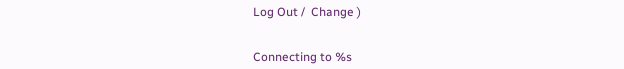Log Out /  Change )


Connecting to %s